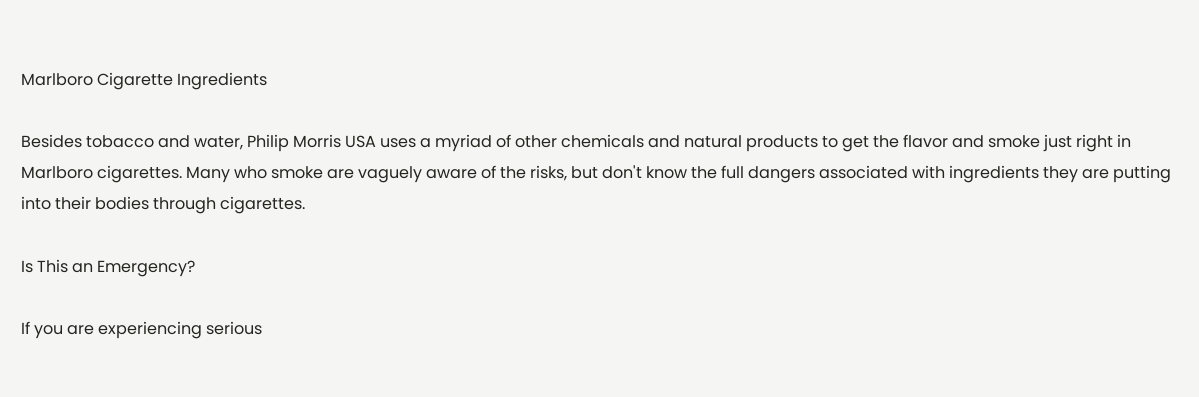Marlboro Cigarette Ingredients

Besides tobacco and water, Philip Morris USA uses a myriad of other chemicals and natural products to get the flavor and smoke just right in Marlboro cigarettes. Many who smoke are vaguely aware of the risks, but don't know the full dangers associated with ingredients they are putting into their bodies through cigarettes.

Is This an Emergency?

If you are experiencing serious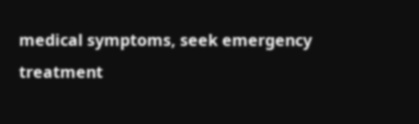medical symptoms, seek emergency treatment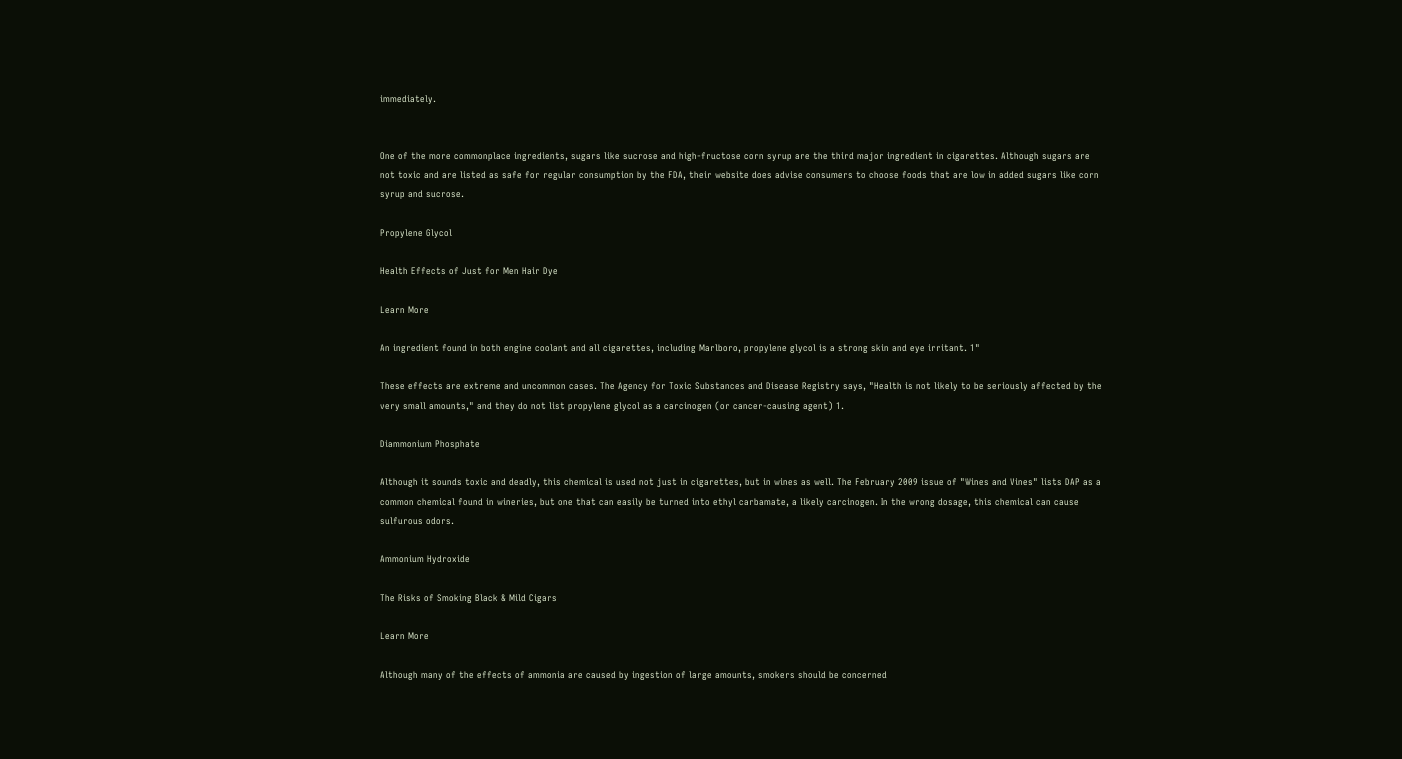immediately.


One of the more commonplace ingredients, sugars like sucrose and high-fructose corn syrup are the third major ingredient in cigarettes. Although sugars are not toxic and are listed as safe for regular consumption by the FDA, their website does advise consumers to choose foods that are low in added sugars like corn syrup and sucrose.

Propylene Glycol

Health Effects of Just for Men Hair Dye

Learn More

An ingredient found in both engine coolant and all cigarettes, including Marlboro, propylene glycol is a strong skin and eye irritant. 1"

These effects are extreme and uncommon cases. The Agency for Toxic Substances and Disease Registry says, "Health is not likely to be seriously affected by the very small amounts," and they do not list propylene glycol as a carcinogen (or cancer-causing agent) 1.

Diammonium Phosphate

Although it sounds toxic and deadly, this chemical is used not just in cigarettes, but in wines as well. The February 2009 issue of "Wines and Vines" lists DAP as a common chemical found in wineries, but one that can easily be turned into ethyl carbamate, a likely carcinogen. In the wrong dosage, this chemical can cause sulfurous odors.

Ammonium Hydroxide

The Risks of Smoking Black & Mild Cigars

Learn More

Although many of the effects of ammonia are caused by ingestion of large amounts, smokers should be concerned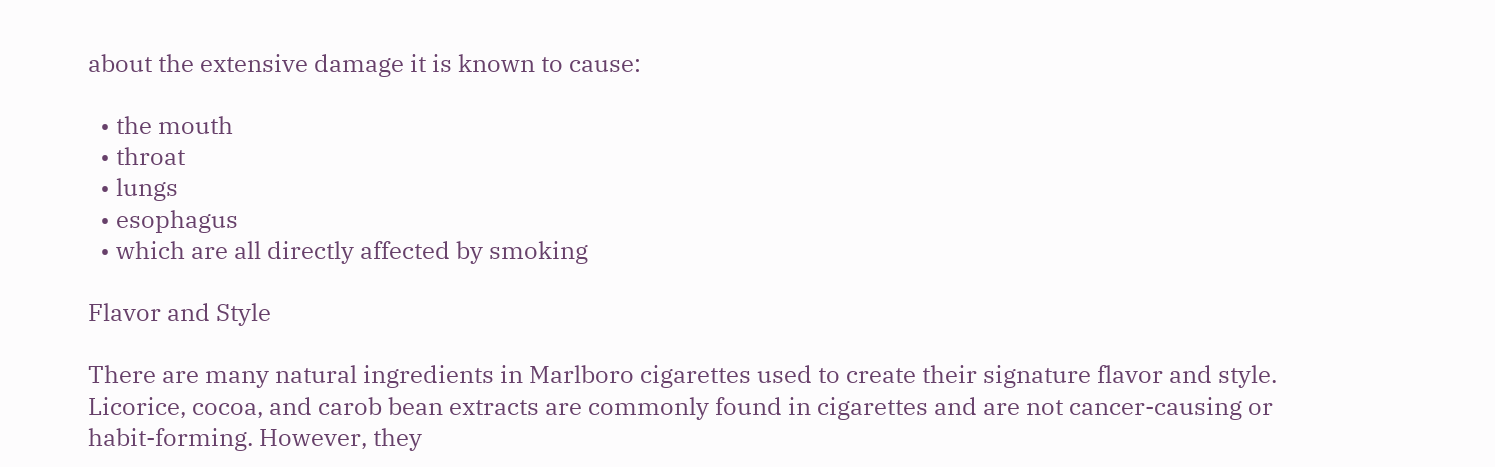about the extensive damage it is known to cause:

  • the mouth
  • throat
  • lungs
  • esophagus
  • which are all directly affected by smoking

Flavor and Style

There are many natural ingredients in Marlboro cigarettes used to create their signature flavor and style. Licorice, cocoa, and carob bean extracts are commonly found in cigarettes and are not cancer-causing or habit-forming. However, they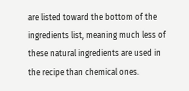are listed toward the bottom of the ingredients list, meaning much less of these natural ingredients are used in the recipe than chemical ones.